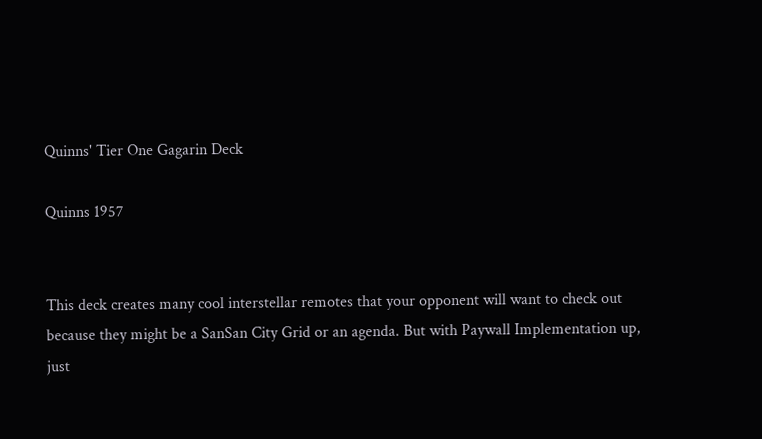Quinns' Tier One Gagarin Deck

Quinns 1957


This deck creates many cool interstellar remotes that your opponent will want to check out because they might be a SanSan City Grid or an agenda. But with Paywall Implementation up, just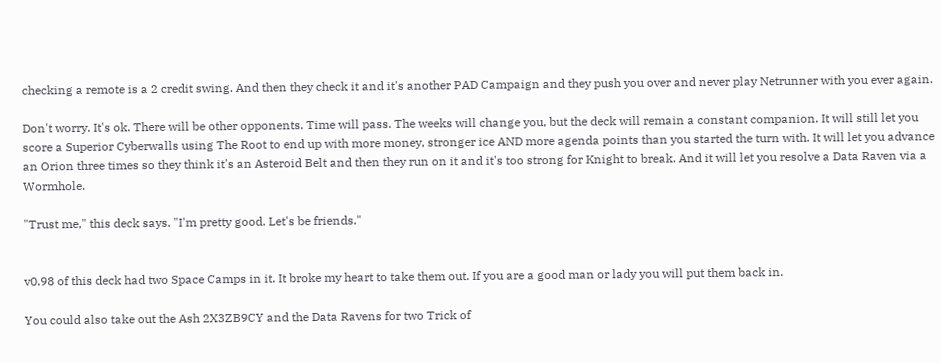checking a remote is a 2 credit swing. And then they check it and it's another PAD Campaign and they push you over and never play Netrunner with you ever again.

Don't worry. It's ok. There will be other opponents. Time will pass. The weeks will change you, but the deck will remain a constant companion. It will still let you score a Superior Cyberwalls using The Root to end up with more money, stronger ice AND more agenda points than you started the turn with. It will let you advance an Orion three times so they think it's an Asteroid Belt and then they run on it and it's too strong for Knight to break. And it will let you resolve a Data Raven via a Wormhole.

"Trust me," this deck says. "I'm pretty good. Let's be friends."


v0.98 of this deck had two Space Camps in it. It broke my heart to take them out. If you are a good man or lady you will put them back in.

You could also take out the Ash 2X3ZB9CY and the Data Ravens for two Trick of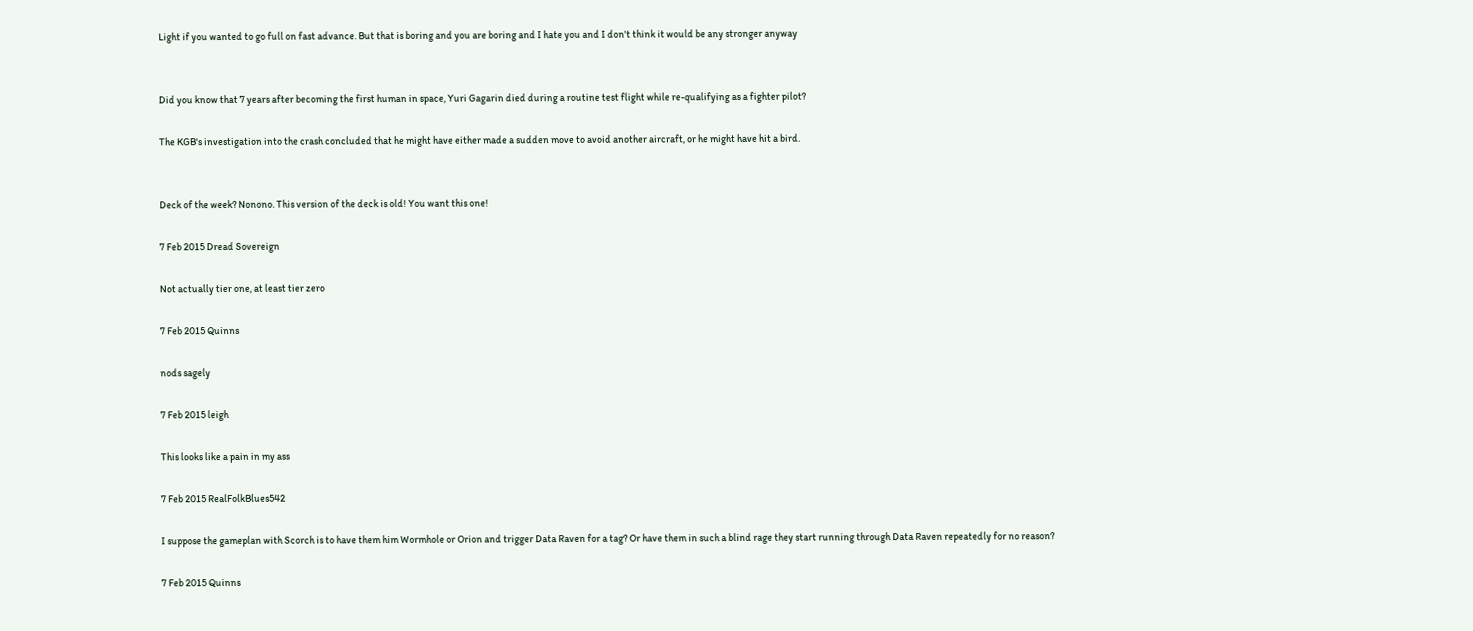Light if you wanted to go full on fast advance. But that is boring and you are boring and I hate you and I don't think it would be any stronger anyway


Did you know that 7 years after becoming the first human in space, Yuri Gagarin died during a routine test flight while re-qualifying as a fighter pilot?

The KGB's investigation into the crash concluded that he might have either made a sudden move to avoid another aircraft, or he might have hit a bird.


Deck of the week? Nonono. This version of the deck is old! You want this one!

7 Feb 2015 Dread Sovereign

Not actually tier one, at least tier zero

7 Feb 2015 Quinns

nods sagely

7 Feb 2015 leigh

This looks like a pain in my ass

7 Feb 2015 RealFolkBlues542

I suppose the gameplan with Scorch is to have them him Wormhole or Orion and trigger Data Raven for a tag? Or have them in such a blind rage they start running through Data Raven repeatedly for no reason?

7 Feb 2015 Quinns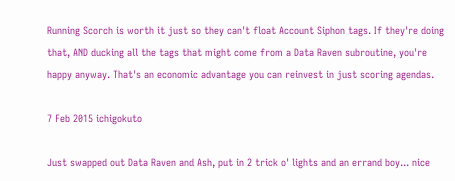Running Scorch is worth it just so they can't float Account Siphon tags. If they're doing that, AND ducking all the tags that might come from a Data Raven subroutine, you're happy anyway. That's an economic advantage you can reinvest in just scoring agendas.

7 Feb 2015 ichigokuto

Just swapped out Data Raven and Ash, put in 2 trick o' lights and an errand boy... nice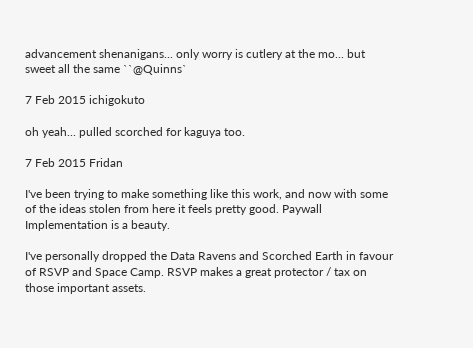advancement shenanigans... only worry is cutlery at the mo... but sweet all the same ``@Quinns`

7 Feb 2015 ichigokuto

oh yeah... pulled scorched for kaguya too.

7 Feb 2015 Fridan

I've been trying to make something like this work, and now with some of the ideas stolen from here it feels pretty good. Paywall Implementation is a beauty.

I've personally dropped the Data Ravens and Scorched Earth in favour of RSVP and Space Camp. RSVP makes a great protector / tax on those important assets.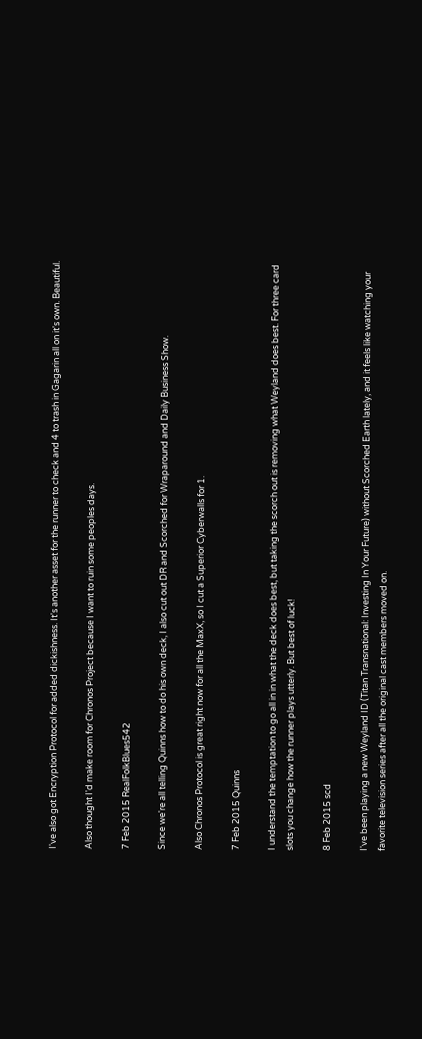I've also got Encryption Protocol for added dickishness. It's another asset for the runner to check and 4 to trash in Gagarin all on it's own. Beautiful.

Also thought I'd make room for Chronos Project because I want to ruin some peoples days.

7 Feb 2015 RealFolkBlues542

Since we're all telling Quinns how to do his own deck, I also cut out DR and Scorched for Wraparound and Daily Business Show.

Also Chronos Protocol is great right now for all the MaxX, so I cut a Superior Cyberwalls for 1.

7 Feb 2015 Quinns

I understand the temptation to go all in in what the deck does best, but taking the scorch out is removing what Weyland does best. For three card slots you change how the runner plays utterly. But best of luck!

8 Feb 2015 scd

I've been playing a new Weyland ID (Titan Transnational: Investing In Your Future) without Scorched Earth lately, and it feels like watching your favorite television series after all the original cast members moved on.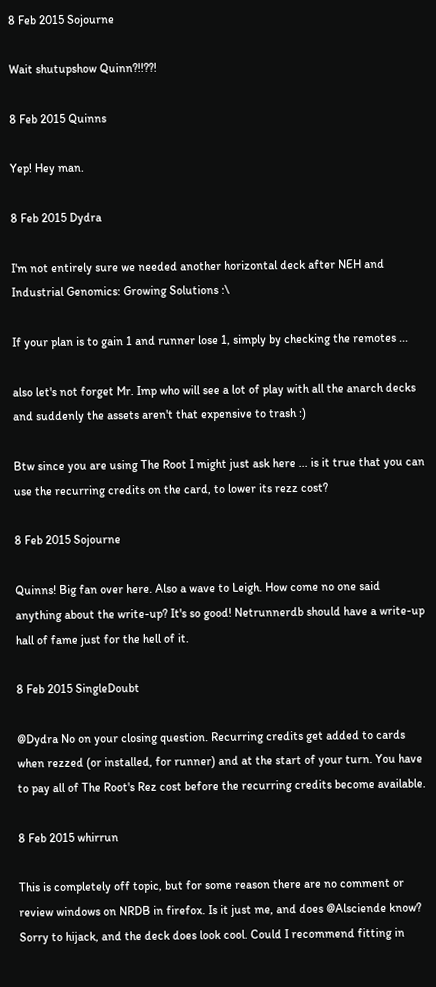8 Feb 2015 Sojourne

Wait shutupshow Quinn?!!??!

8 Feb 2015 Quinns

Yep! Hey man.

8 Feb 2015 Dydra

I'm not entirely sure we needed another horizontal deck after NEH and Industrial Genomics: Growing Solutions :\

If your plan is to gain 1 and runner lose 1, simply by checking the remotes ...

also let's not forget Mr. Imp who will see a lot of play with all the anarch decks and suddenly the assets aren't that expensive to trash :)

Btw since you are using The Root I might just ask here ... is it true that you can use the recurring credits on the card, to lower its rezz cost?

8 Feb 2015 Sojourne

Quinns! Big fan over here. Also a wave to Leigh. How come no one said anything about the write-up? It's so good! Netrunnerdb should have a write-up hall of fame just for the hell of it.

8 Feb 2015 SingleDoubt

@Dydra No on your closing question. Recurring credits get added to cards when rezzed (or installed, for runner) and at the start of your turn. You have to pay all of The Root's Rez cost before the recurring credits become available.

8 Feb 2015 whirrun

This is completely off topic, but for some reason there are no comment or review windows on NRDB in firefox. Is it just me, and does @Alsciende know? Sorry to hijack, and the deck does look cool. Could I recommend fitting in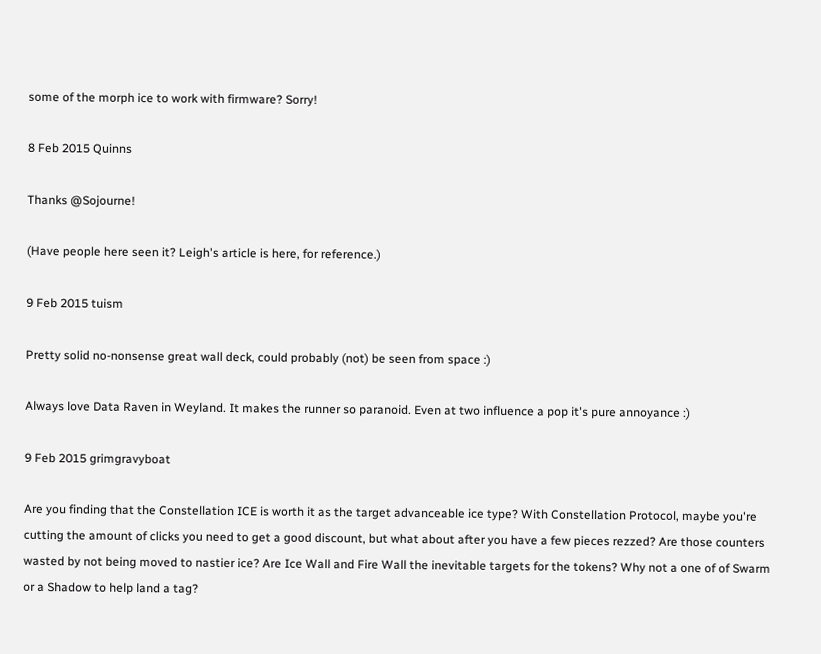some of the morph ice to work with firmware? Sorry!

8 Feb 2015 Quinns

Thanks @Sojourne!

(Have people here seen it? Leigh's article is here, for reference.)

9 Feb 2015 tuism

Pretty solid no-nonsense great wall deck, could probably (not) be seen from space :)

Always love Data Raven in Weyland. It makes the runner so paranoid. Even at two influence a pop it's pure annoyance :)

9 Feb 2015 grimgravyboat

Are you finding that the Constellation ICE is worth it as the target advanceable ice type? With Constellation Protocol, maybe you're cutting the amount of clicks you need to get a good discount, but what about after you have a few pieces rezzed? Are those counters wasted by not being moved to nastier ice? Are Ice Wall and Fire Wall the inevitable targets for the tokens? Why not a one of of Swarm or a Shadow to help land a tag?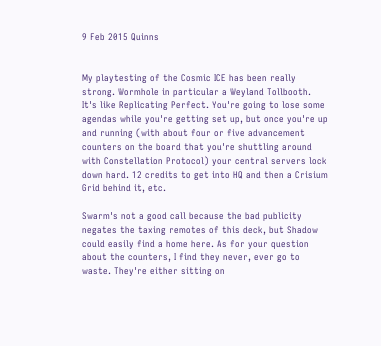9 Feb 2015 Quinns


My playtesting of the Cosmic ICE has been really strong. Wormhole in particular a Weyland Tollbooth. It's like Replicating Perfect. You're going to lose some agendas while you're getting set up, but once you're up and running (with about four or five advancement counters on the board that you're shuttling around with Constellation Protocol) your central servers lock down hard. 12 credits to get into HQ and then a Crisium Grid behind it, etc.

Swarm's not a good call because the bad publicity negates the taxing remotes of this deck, but Shadow could easily find a home here. As for your question about the counters, I find they never, ever go to waste. They're either sitting on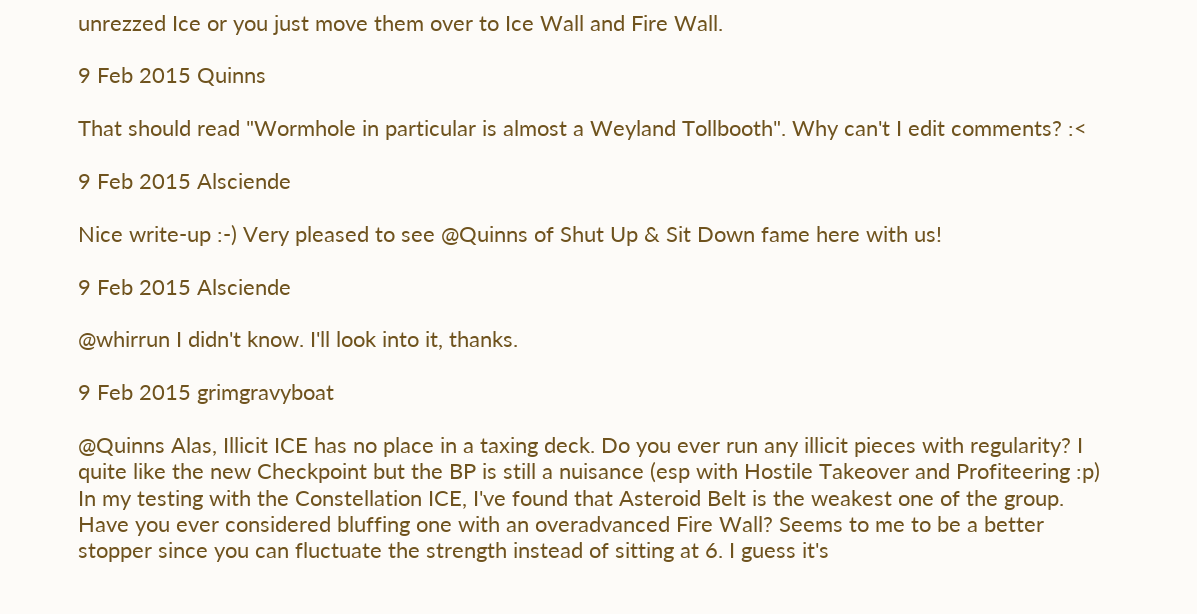unrezzed Ice or you just move them over to Ice Wall and Fire Wall.

9 Feb 2015 Quinns

That should read "Wormhole in particular is almost a Weyland Tollbooth". Why can't I edit comments? :<

9 Feb 2015 Alsciende

Nice write-up :-) Very pleased to see @Quinns of Shut Up & Sit Down fame here with us!

9 Feb 2015 Alsciende

@whirrun I didn't know. I'll look into it, thanks.

9 Feb 2015 grimgravyboat

@Quinns Alas, Illicit ICE has no place in a taxing deck. Do you ever run any illicit pieces with regularity? I quite like the new Checkpoint but the BP is still a nuisance (esp with Hostile Takeover and Profiteering :p) In my testing with the Constellation ICE, I've found that Asteroid Belt is the weakest one of the group. Have you ever considered bluffing one with an overadvanced Fire Wall? Seems to me to be a better stopper since you can fluctuate the strength instead of sitting at 6. I guess it's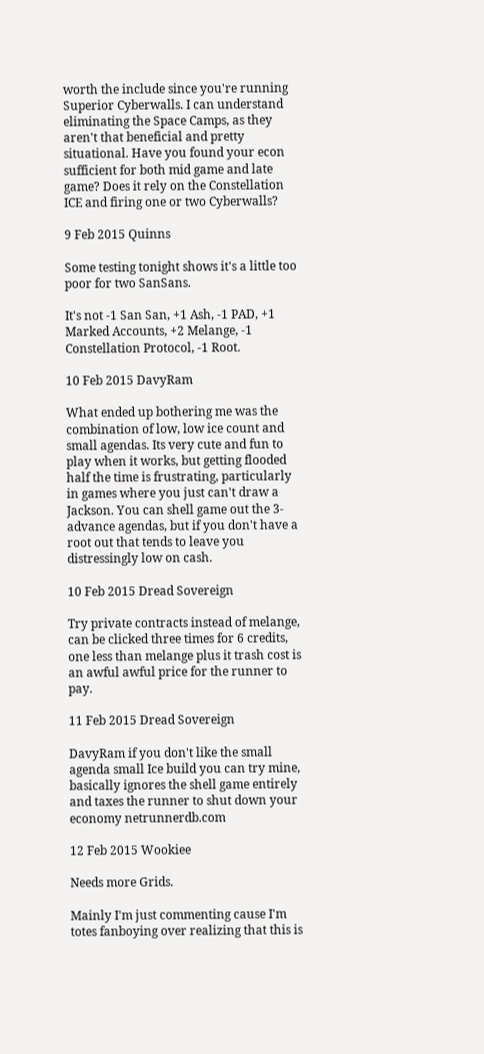worth the include since you're running Superior Cyberwalls. I can understand eliminating the Space Camps, as they aren't that beneficial and pretty situational. Have you found your econ sufficient for both mid game and late game? Does it rely on the Constellation ICE and firing one or two Cyberwalls?

9 Feb 2015 Quinns

Some testing tonight shows it's a little too poor for two SanSans.

It's not -1 San San, +1 Ash, -1 PAD, +1 Marked Accounts, +2 Melange, -1 Constellation Protocol, -1 Root.

10 Feb 2015 DavyRam

What ended up bothering me was the combination of low, low ice count and small agendas. Its very cute and fun to play when it works, but getting flooded half the time is frustrating, particularly in games where you just can't draw a Jackson. You can shell game out the 3-advance agendas, but if you don't have a root out that tends to leave you distressingly low on cash.

10 Feb 2015 Dread Sovereign

Try private contracts instead of melange, can be clicked three times for 6 credits, one less than melange plus it trash cost is an awful awful price for the runner to pay.

11 Feb 2015 Dread Sovereign

DavyRam if you don't like the small agenda small Ice build you can try mine, basically ignores the shell game entirely and taxes the runner to shut down your economy netrunnerdb.com

12 Feb 2015 Wookiee

Needs more Grids.

Mainly I'm just commenting cause I'm totes fanboying over realizing that this is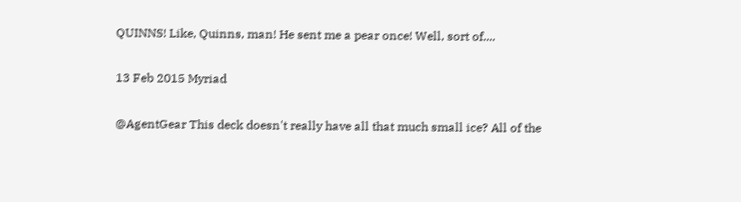QUINNS! Like, Quinns, man! He sent me a pear once! Well, sort of....

13 Feb 2015 Myriad

@AgentGear This deck doesn't really have all that much small ice? All of the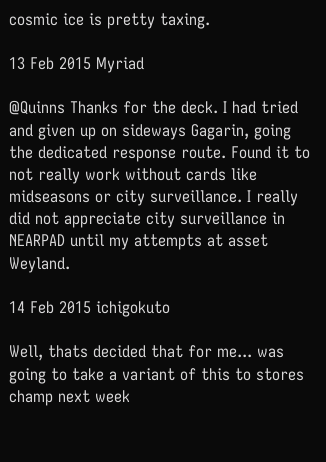cosmic ice is pretty taxing.

13 Feb 2015 Myriad

@Quinns Thanks for the deck. I had tried and given up on sideways Gagarin, going the dedicated response route. Found it to not really work without cards like midseasons or city surveillance. I really did not appreciate city surveillance in NEARPAD until my attempts at asset Weyland.

14 Feb 2015 ichigokuto

Well, thats decided that for me... was going to take a variant of this to stores champ next week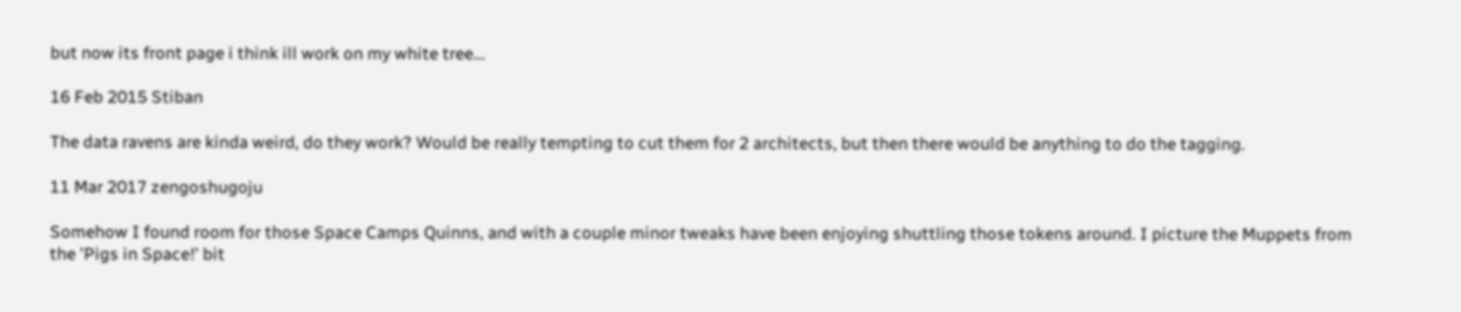but now its front page i think ill work on my white tree...

16 Feb 2015 Stiban

The data ravens are kinda weird, do they work? Would be really tempting to cut them for 2 architects, but then there would be anything to do the tagging.

11 Mar 2017 zengoshugoju

Somehow I found room for those Space Camps Quinns, and with a couple minor tweaks have been enjoying shuttling those tokens around. I picture the Muppets from the 'Pigs in Space!' bit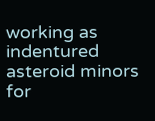working as indentured asteroid minors for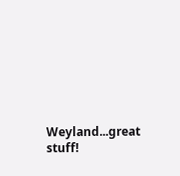Weyland...great stuff!